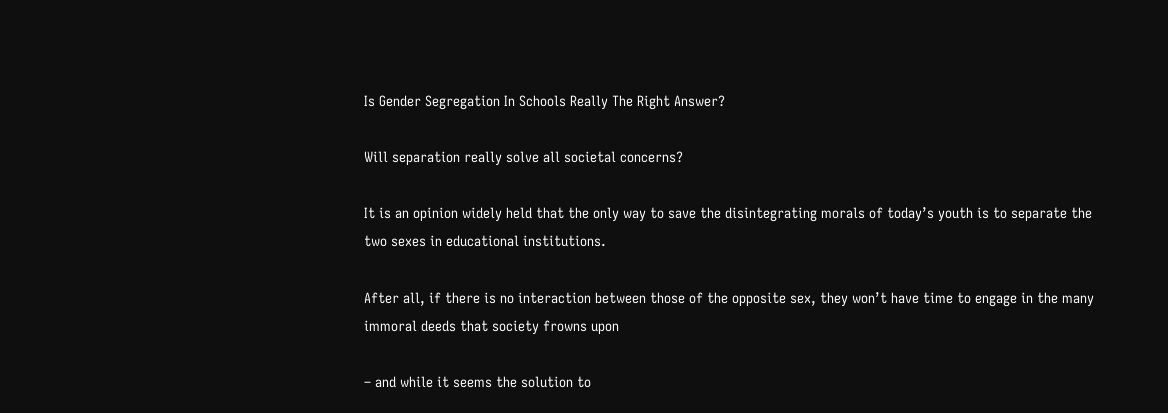Is Gender Segregation In Schools Really The Right Answer?

Will separation really solve all societal concerns?

It is an opinion widely held that the only way to save the disintegrating morals of today’s youth is to separate the two sexes in educational institutions.

After all, if there is no interaction between those of the opposite sex, they won’t have time to engage in the many immoral deeds that society frowns upon

– and while it seems the solution to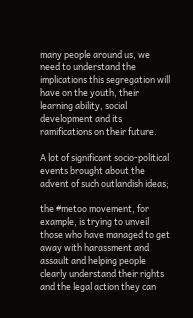many people around us, we need to understand the implications this segregation will have on the youth, their learning ability, social development and its ramifications on their future.

A lot of significant socio-political events brought about the advent of such outlandish ideas;

the #metoo movement, for example, is trying to unveil those who have managed to get away with harassment and assault and helping people clearly understand their rights and the legal action they can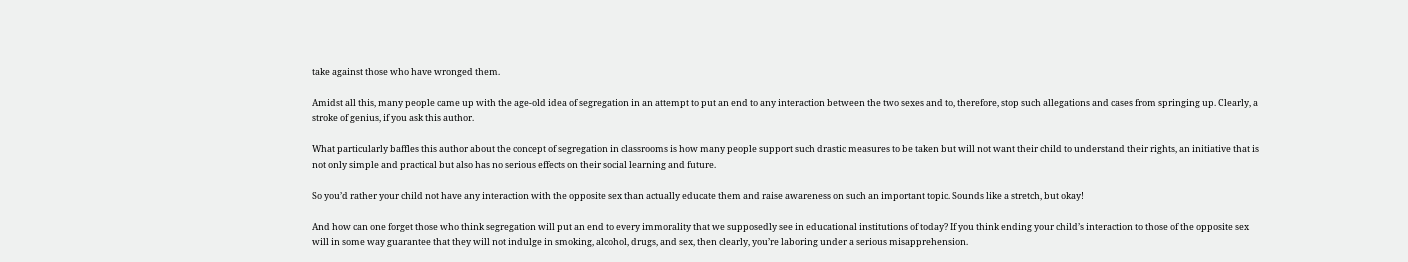take against those who have wronged them.

Amidst all this, many people came up with the age-old idea of segregation in an attempt to put an end to any interaction between the two sexes and to, therefore, stop such allegations and cases from springing up. Clearly, a stroke of genius, if you ask this author.

What particularly baffles this author about the concept of segregation in classrooms is how many people support such drastic measures to be taken but will not want their child to understand their rights, an initiative that is not only simple and practical but also has no serious effects on their social learning and future.

So you’d rather your child not have any interaction with the opposite sex than actually educate them and raise awareness on such an important topic. Sounds like a stretch, but okay!

And how can one forget those who think segregation will put an end to every immorality that we supposedly see in educational institutions of today? If you think ending your child’s interaction to those of the opposite sex will in some way guarantee that they will not indulge in smoking, alcohol, drugs, and sex, then clearly, you’re laboring under a serious misapprehension.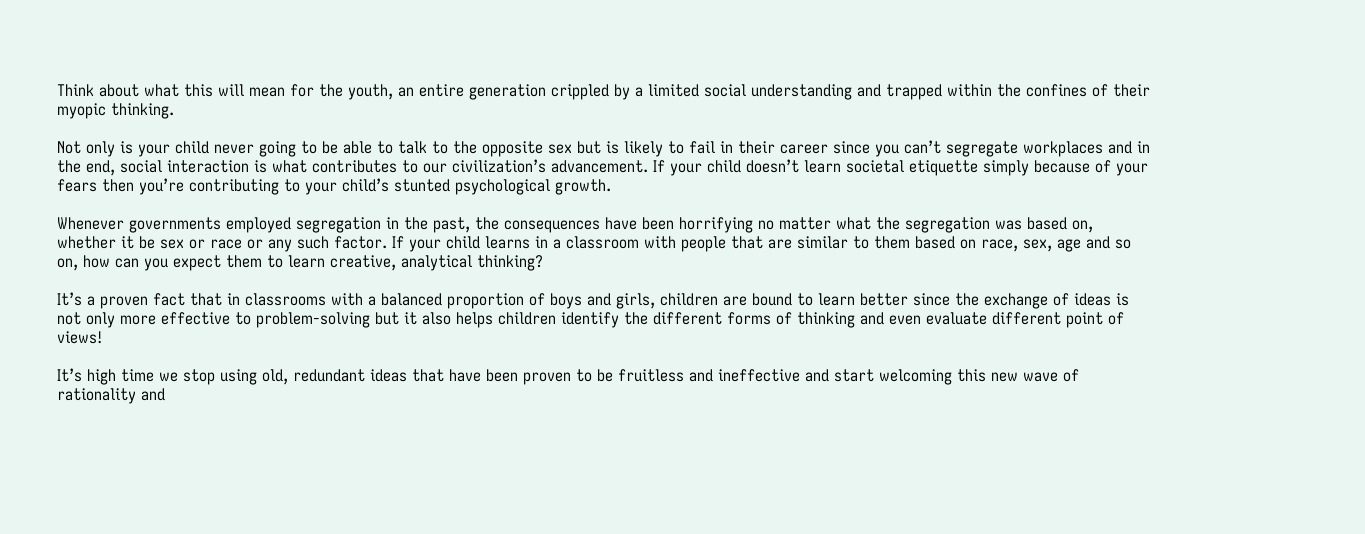Think about what this will mean for the youth, an entire generation crippled by a limited social understanding and trapped within the confines of their myopic thinking.

Not only is your child never going to be able to talk to the opposite sex but is likely to fail in their career since you can’t segregate workplaces and in the end, social interaction is what contributes to our civilization’s advancement. If your child doesn’t learn societal etiquette simply because of your fears then you’re contributing to your child’s stunted psychological growth.

Whenever governments employed segregation in the past, the consequences have been horrifying no matter what the segregation was based on, whether it be sex or race or any such factor. If your child learns in a classroom with people that are similar to them based on race, sex, age and so on, how can you expect them to learn creative, analytical thinking?

It’s a proven fact that in classrooms with a balanced proportion of boys and girls, children are bound to learn better since the exchange of ideas is not only more effective to problem-solving but it also helps children identify the different forms of thinking and even evaluate different point of views!

It’s high time we stop using old, redundant ideas that have been proven to be fruitless and ineffective and start welcoming this new wave of rationality and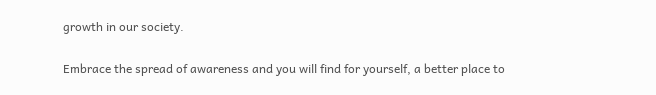growth in our society.

Embrace the spread of awareness and you will find for yourself, a better place to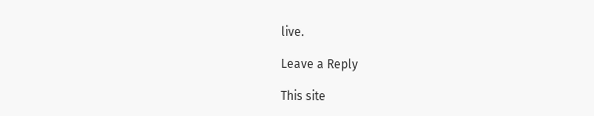live.

Leave a Reply

This site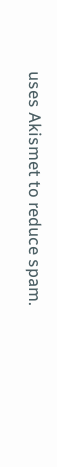uses Akismet to reduce spam.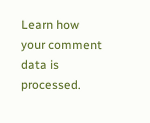Learn how your comment data is processed.